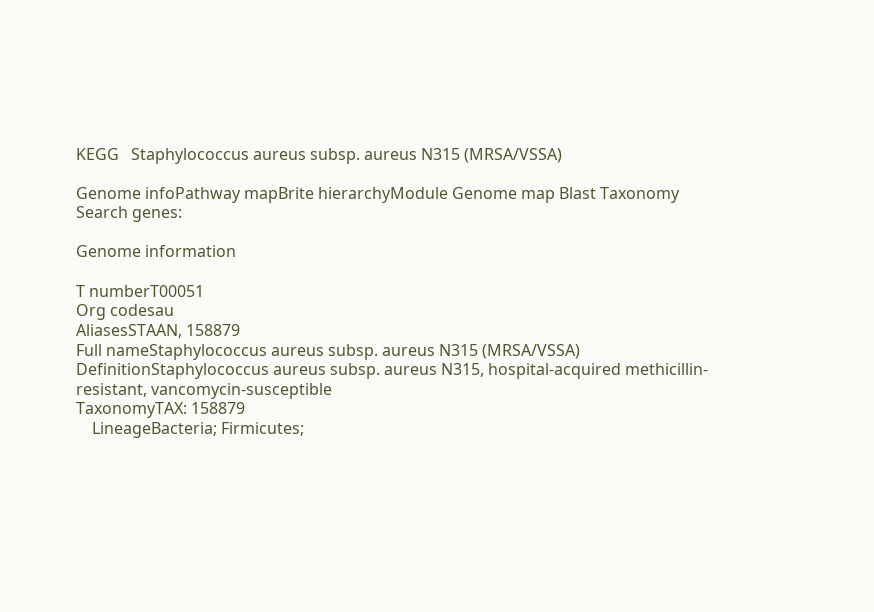KEGG   Staphylococcus aureus subsp. aureus N315 (MRSA/VSSA)

Genome infoPathway mapBrite hierarchyModule Genome map Blast Taxonomy
Search genes:

Genome information

T numberT00051
Org codesau
AliasesSTAAN, 158879
Full nameStaphylococcus aureus subsp. aureus N315 (MRSA/VSSA)
DefinitionStaphylococcus aureus subsp. aureus N315, hospital-acquired methicillin-resistant, vancomycin-susceptible
TaxonomyTAX: 158879
    LineageBacteria; Firmicutes;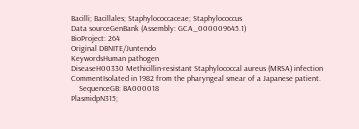Bacilli; Bacillales; Staphylococcaceae; Staphylococcus
Data sourceGenBank (Assembly: GCA_000009645.1)
BioProject: 264
Original DBNITE/Juntendo
KeywordsHuman pathogen
DiseaseH00330 Methicillin-resistant Staphylococcal aureus (MRSA) infection
CommentIsolated in 1982 from the pharyngeal smear of a Japanese patient.
    SequenceGB: BA000018
PlasmidpN315;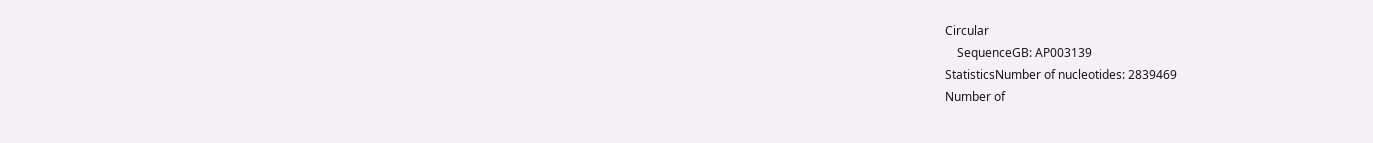Circular
    SequenceGB: AP003139
StatisticsNumber of nucleotides: 2839469
Number of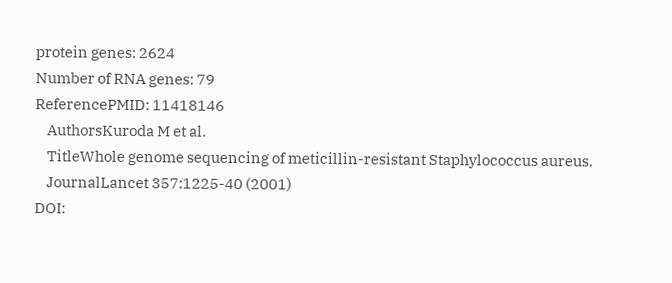protein genes: 2624
Number of RNA genes: 79
ReferencePMID: 11418146
    AuthorsKuroda M et al.
    TitleWhole genome sequencing of meticillin-resistant Staphylococcus aureus.
    JournalLancet 357:1225-40 (2001)
DOI: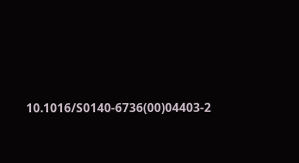10.1016/S0140-6736(00)04403-2